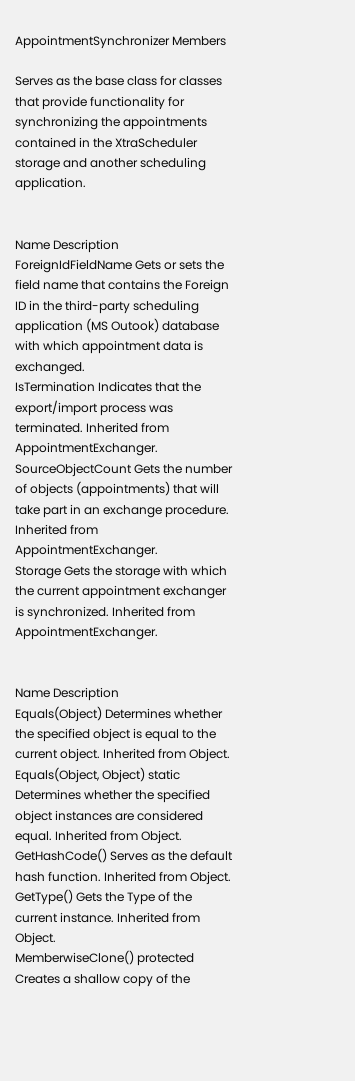AppointmentSynchronizer Members

Serves as the base class for classes that provide functionality for synchronizing the appointments contained in the XtraScheduler storage and another scheduling application.


Name Description
ForeignIdFieldName Gets or sets the field name that contains the Foreign ID in the third-party scheduling application (MS Outook) database with which appointment data is exchanged.
IsTermination Indicates that the export/import process was terminated. Inherited from AppointmentExchanger.
SourceObjectCount Gets the number of objects (appointments) that will take part in an exchange procedure. Inherited from AppointmentExchanger.
Storage Gets the storage with which the current appointment exchanger is synchronized. Inherited from AppointmentExchanger.


Name Description
Equals(Object) Determines whether the specified object is equal to the current object. Inherited from Object.
Equals(Object, Object) static Determines whether the specified object instances are considered equal. Inherited from Object.
GetHashCode() Serves as the default hash function. Inherited from Object.
GetType() Gets the Type of the current instance. Inherited from Object.
MemberwiseClone() protected Creates a shallow copy of the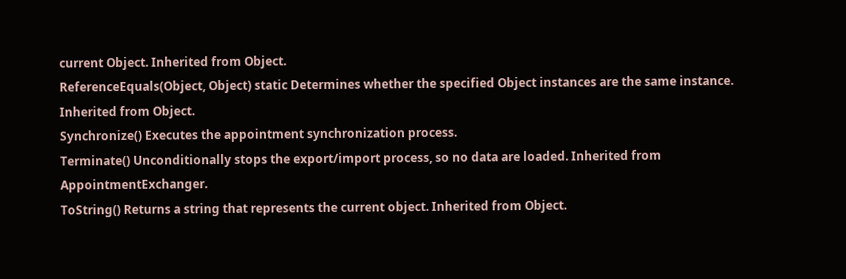current Object. Inherited from Object.
ReferenceEquals(Object, Object) static Determines whether the specified Object instances are the same instance. Inherited from Object.
Synchronize() Executes the appointment synchronization process.
Terminate() Unconditionally stops the export/import process, so no data are loaded. Inherited from AppointmentExchanger.
ToString() Returns a string that represents the current object. Inherited from Object.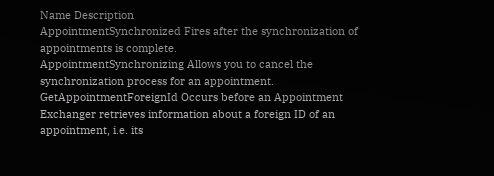Name Description
AppointmentSynchronized Fires after the synchronization of appointments is complete.
AppointmentSynchronizing Allows you to cancel the synchronization process for an appointment.
GetAppointmentForeignId Occurs before an Appointment Exchanger retrieves information about a foreign ID of an appointment, i.e. its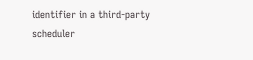identifier in a third-party scheduler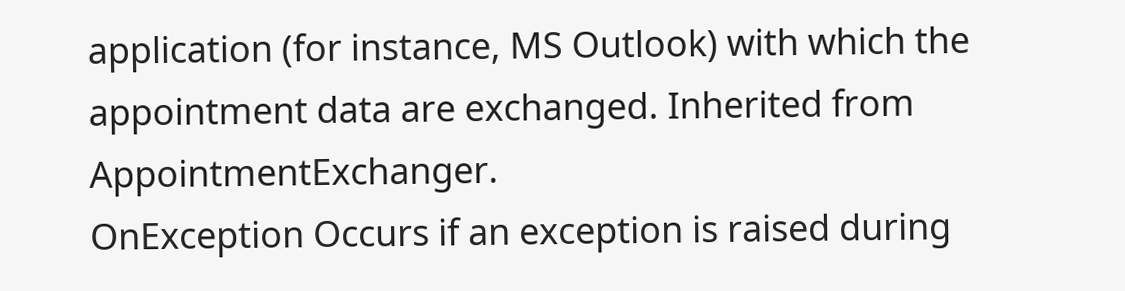application (for instance, MS Outlook) with which the appointment data are exchanged. Inherited from AppointmentExchanger.
OnException Occurs if an exception is raised during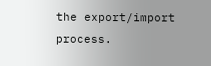the export/import process.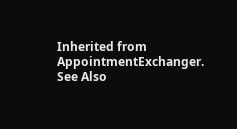Inherited from AppointmentExchanger.
See Also